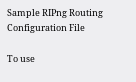Sample RIPng Routing Configuration File

To use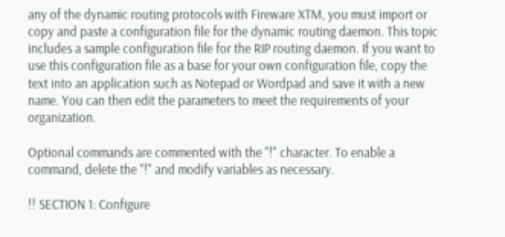any of the dynamic routing protocols with Fireware XTM, you must import or copy and paste a configuration file for the dynamic routing daemon. This topic includes a sample configuration file for the RIP routing daemon. If you want to use this configuration file as a base for your own configuration file, copy the text into an application such as Notepad or Wordpad and save it with a new name. You can then edit the parameters to meet the requirements of your organization.

Optional commands are commented with the "!" character. To enable a command, delete the "!" and modify variables as necessary.

!! SECTION 1: Configure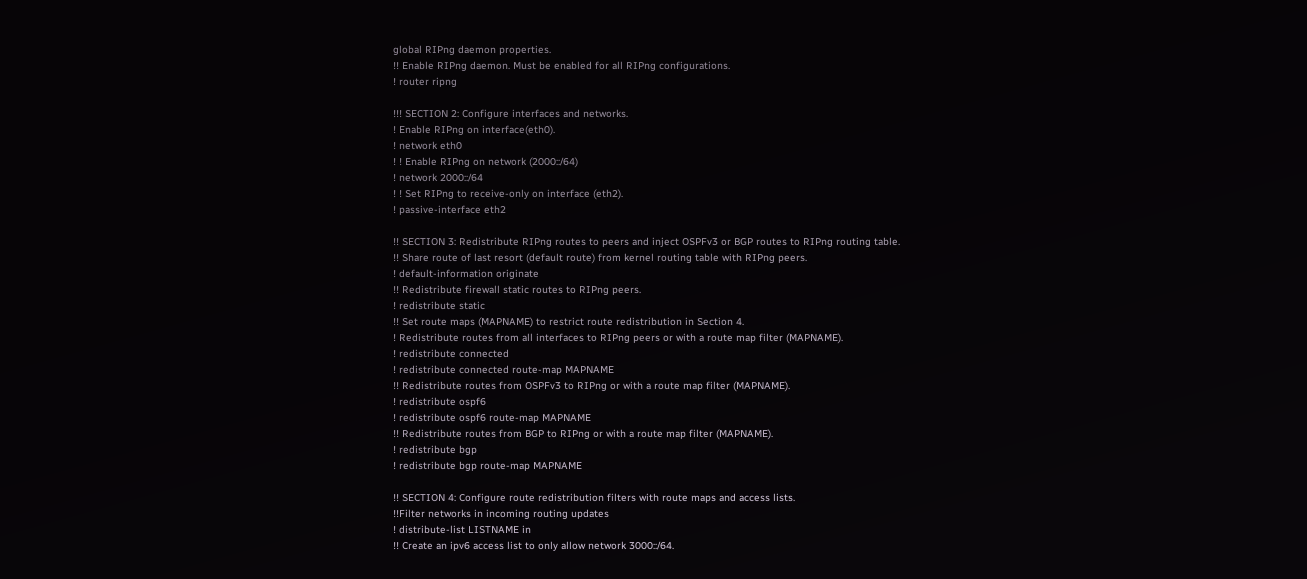global RIPng daemon properties.
!! Enable RIPng daemon. Must be enabled for all RIPng configurations.
! router ripng

!!! SECTION 2: Configure interfaces and networks.
! Enable RIPng on interface(eth0).
! network eth0
! ! Enable RIPng on network (2000::/64)
! network 2000::/64
! ! Set RIPng to receive-only on interface (eth2).
! passive-interface eth2

!! SECTION 3: Redistribute RIPng routes to peers and inject OSPFv3 or BGP routes to RIPng routing table.
!! Share route of last resort (default route) from kernel routing table with RIPng peers.
! default-information originate
!! Redistribute firewall static routes to RIPng peers.
! redistribute static
!! Set route maps (MAPNAME) to restrict route redistribution in Section 4.
! Redistribute routes from all interfaces to RIPng peers or with a route map filter (MAPNAME).
! redistribute connected
! redistribute connected route-map MAPNAME
!! Redistribute routes from OSPFv3 to RIPng or with a route map filter (MAPNAME).
! redistribute ospf6
! redistribute ospf6 route-map MAPNAME
!! Redistribute routes from BGP to RIPng or with a route map filter (MAPNAME).
! redistribute bgp
! redistribute bgp route-map MAPNAME

!! SECTION 4: Configure route redistribution filters with route maps and access lists.
!!Filter networks in incoming routing updates
! distribute-list LISTNAME in
!! Create an ipv6 access list to only allow network 3000::/64.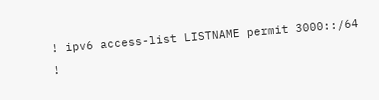! ipv6 access-list LISTNAME permit 3000::/64
!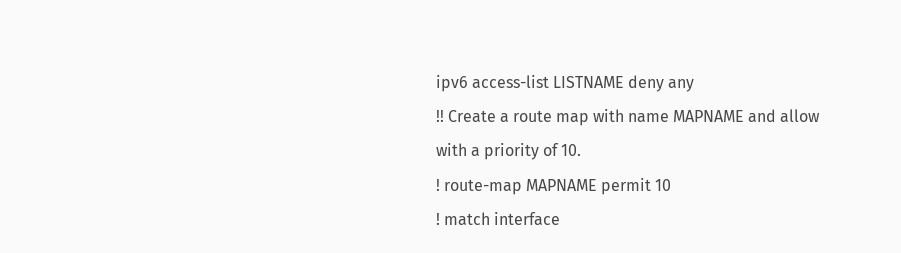ipv6 access-list LISTNAME deny any
!! Create a route map with name MAPNAME and allow with a priority of 10.
! route-map MAPNAME permit 10
! match interface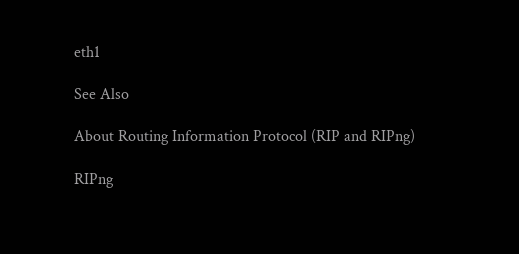eth1

See Also

About Routing Information Protocol (RIP and RIPng)

RIPng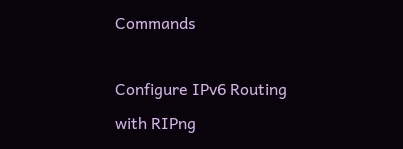Commands

Configure IPv6 Routing with RIPng